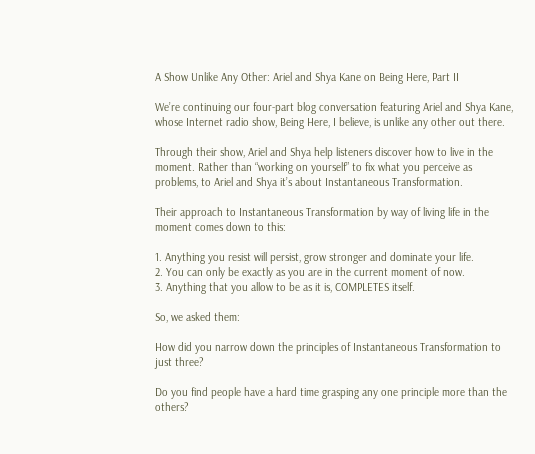A Show Unlike Any Other: Ariel and Shya Kane on Being Here, Part II

We’re continuing our four-part blog conversation featuring Ariel and Shya Kane, whose Internet radio show, Being Here, I believe, is unlike any other out there.

Through their show, Ariel and Shya help listeners discover how to live in the moment. Rather than “working on yourself” to fix what you perceive as problems, to Ariel and Shya it’s about Instantaneous Transformation.

Their approach to Instantaneous Transformation by way of living life in the moment comes down to this:

1. Anything you resist will persist, grow stronger and dominate your life.
2. You can only be exactly as you are in the current moment of now.
3. Anything that you allow to be as it is, COMPLETES itself.

So, we asked them:

How did you narrow down the principles of Instantaneous Transformation to just three?

Do you find people have a hard time grasping any one principle more than the others?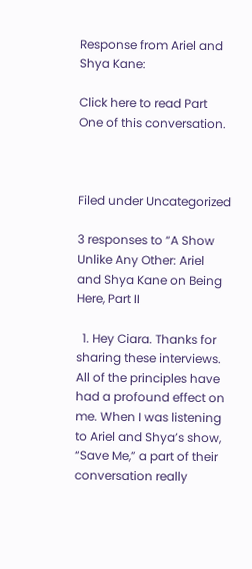Response from Ariel and Shya Kane:

Click here to read Part One of this conversation.



Filed under Uncategorized

3 responses to “A Show Unlike Any Other: Ariel and Shya Kane on Being Here, Part II

  1. Hey Ciara. Thanks for sharing these interviews. All of the principles have had a profound effect on me. When I was listening to Ariel and Shya’s show, “Save Me,” a part of their conversation really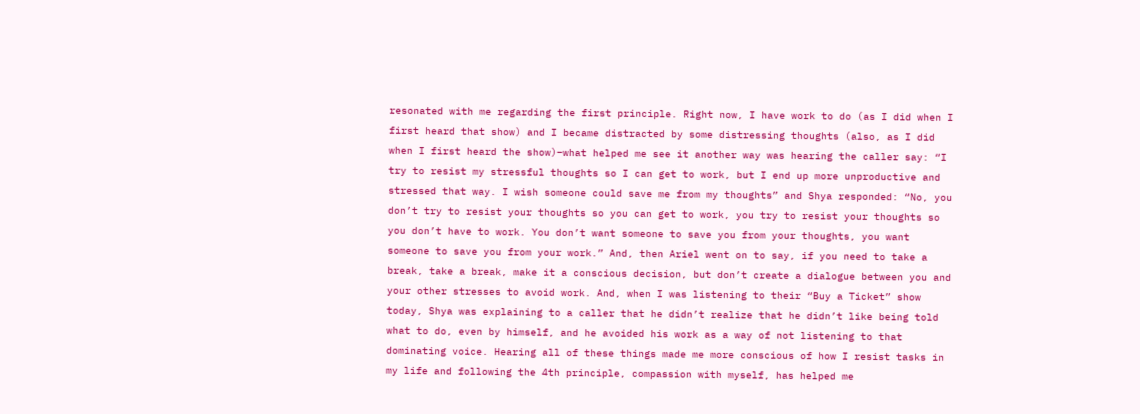resonated with me regarding the first principle. Right now, I have work to do (as I did when I first heard that show) and I became distracted by some distressing thoughts (also, as I did when I first heard the show)–what helped me see it another way was hearing the caller say: “I try to resist my stressful thoughts so I can get to work, but I end up more unproductive and stressed that way. I wish someone could save me from my thoughts” and Shya responded: “No, you don’t try to resist your thoughts so you can get to work, you try to resist your thoughts so you don’t have to work. You don’t want someone to save you from your thoughts, you want someone to save you from your work.” And, then Ariel went on to say, if you need to take a break, take a break, make it a conscious decision, but don’t create a dialogue between you and your other stresses to avoid work. And, when I was listening to their “Buy a Ticket” show today, Shya was explaining to a caller that he didn’t realize that he didn’t like being told what to do, even by himself, and he avoided his work as a way of not listening to that dominating voice. Hearing all of these things made me more conscious of how I resist tasks in my life and following the 4th principle, compassion with myself, has helped me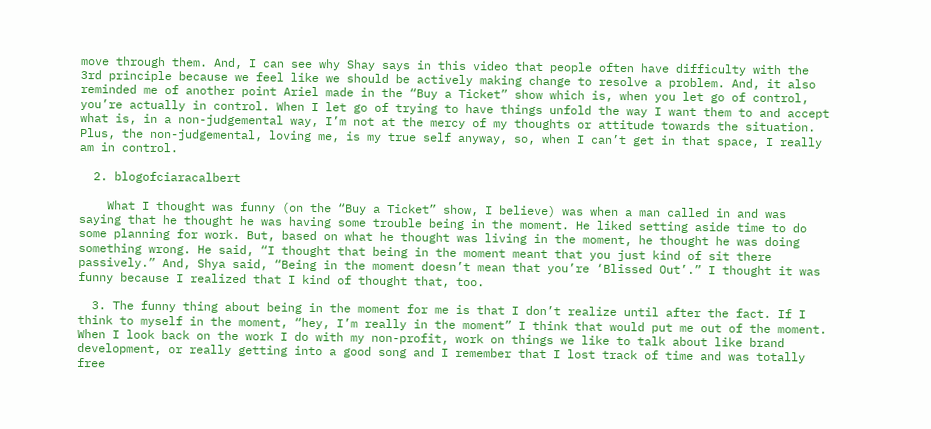move through them. And, I can see why Shay says in this video that people often have difficulty with the 3rd principle because we feel like we should be actively making change to resolve a problem. And, it also reminded me of another point Ariel made in the “Buy a Ticket” show which is, when you let go of control, you’re actually in control. When I let go of trying to have things unfold the way I want them to and accept what is, in a non-judgemental way, I’m not at the mercy of my thoughts or attitude towards the situation. Plus, the non-judgemental, loving me, is my true self anyway, so, when I can’t get in that space, I really am in control.

  2. blogofciaracalbert

    What I thought was funny (on the “Buy a Ticket” show, I believe) was when a man called in and was saying that he thought he was having some trouble being in the moment. He liked setting aside time to do some planning for work. But, based on what he thought was living in the moment, he thought he was doing something wrong. He said, “I thought that being in the moment meant that you just kind of sit there passively.” And, Shya said, “Being in the moment doesn’t mean that you’re ‘Blissed Out’.” I thought it was funny because I realized that I kind of thought that, too.

  3. The funny thing about being in the moment for me is that I don’t realize until after the fact. If I think to myself in the moment, “hey, I’m really in the moment” I think that would put me out of the moment. When I look back on the work I do with my non-profit, work on things we like to talk about like brand development, or really getting into a good song and I remember that I lost track of time and was totally free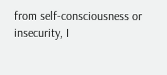from self-consciousness or insecurity, I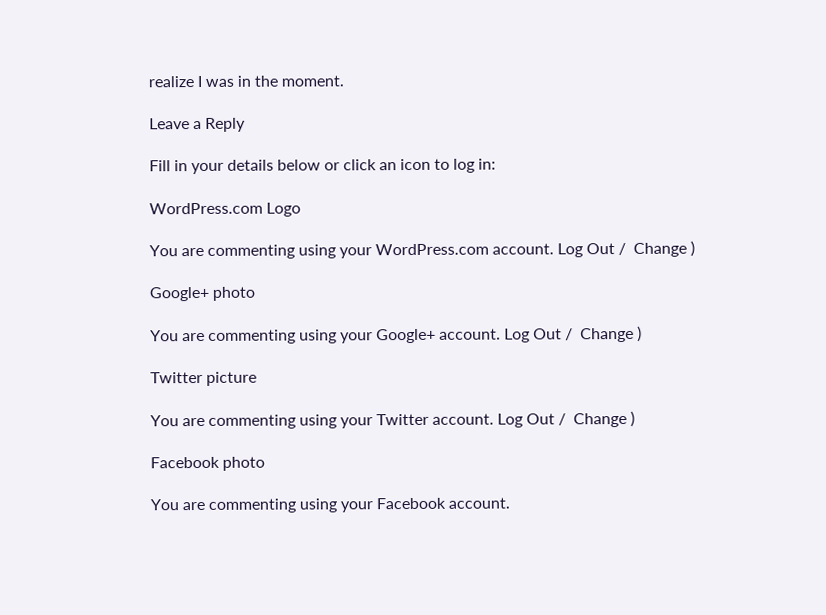realize I was in the moment.

Leave a Reply

Fill in your details below or click an icon to log in:

WordPress.com Logo

You are commenting using your WordPress.com account. Log Out /  Change )

Google+ photo

You are commenting using your Google+ account. Log Out /  Change )

Twitter picture

You are commenting using your Twitter account. Log Out /  Change )

Facebook photo

You are commenting using your Facebook account.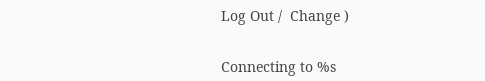Log Out /  Change )


Connecting to %s